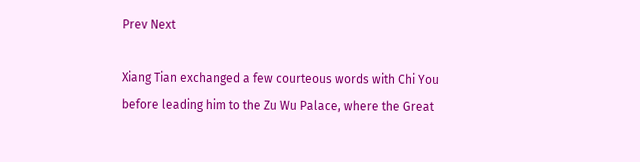Prev Next

Xiang Tian exchanged a few courteous words with Chi You before leading him to the Zu Wu Palace, where the Great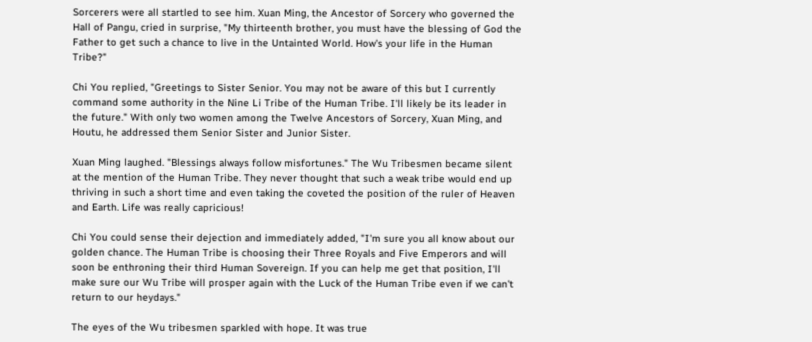Sorcerers were all startled to see him. Xuan Ming, the Ancestor of Sorcery who governed the Hall of Pangu, cried in surprise, "My thirteenth brother, you must have the blessing of God the Father to get such a chance to live in the Untainted World. How's your life in the Human Tribe?"

Chi You replied, "Greetings to Sister Senior. You may not be aware of this but I currently command some authority in the Nine Li Tribe of the Human Tribe. I'll likely be its leader in the future." With only two women among the Twelve Ancestors of Sorcery, Xuan Ming, and Houtu, he addressed them Senior Sister and Junior Sister.

Xuan Ming laughed. "Blessings always follow misfortunes." The Wu Tribesmen became silent at the mention of the Human Tribe. They never thought that such a weak tribe would end up thriving in such a short time and even taking the coveted the position of the ruler of Heaven and Earth. Life was really capricious!

Chi You could sense their dejection and immediately added, "I'm sure you all know about our golden chance. The Human Tribe is choosing their Three Royals and Five Emperors and will soon be enthroning their third Human Sovereign. If you can help me get that position, I'll make sure our Wu Tribe will prosper again with the Luck of the Human Tribe even if we can't return to our heydays."

The eyes of the Wu tribesmen sparkled with hope. It was true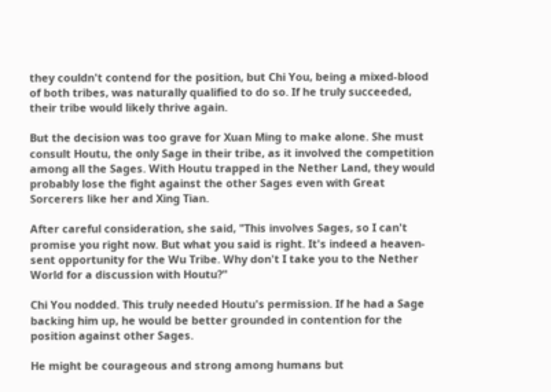they couldn't contend for the position, but Chi You, being a mixed-blood of both tribes, was naturally qualified to do so. If he truly succeeded, their tribe would likely thrive again.

But the decision was too grave for Xuan Ming to make alone. She must consult Houtu, the only Sage in their tribe, as it involved the competition among all the Sages. With Houtu trapped in the Nether Land, they would probably lose the fight against the other Sages even with Great Sorcerers like her and Xing Tian.

After careful consideration, she said, "This involves Sages, so I can't promise you right now. But what you said is right. It's indeed a heaven-sent opportunity for the Wu Tribe. Why don't I take you to the Nether World for a discussion with Houtu?"

Chi You nodded. This truly needed Houtu's permission. If he had a Sage backing him up, he would be better grounded in contention for the position against other Sages.

He might be courageous and strong among humans but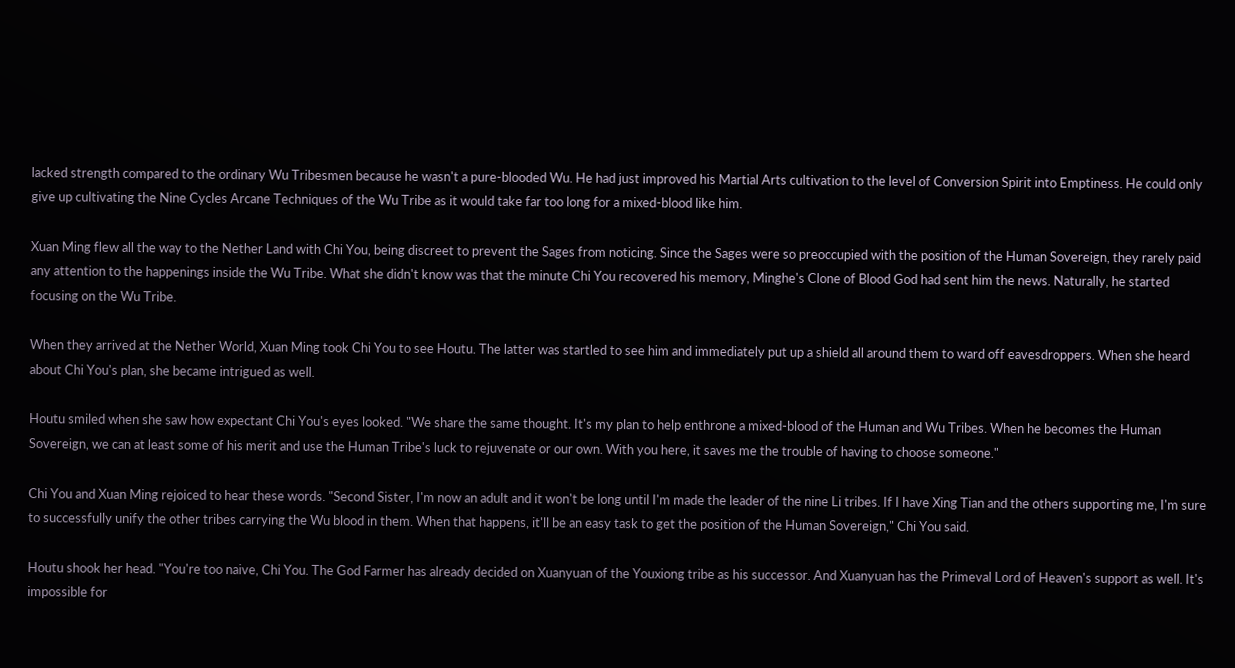lacked strength compared to the ordinary Wu Tribesmen because he wasn't a pure-blooded Wu. He had just improved his Martial Arts cultivation to the level of Conversion Spirit into Emptiness. He could only give up cultivating the Nine Cycles Arcane Techniques of the Wu Tribe as it would take far too long for a mixed-blood like him.

Xuan Ming flew all the way to the Nether Land with Chi You, being discreet to prevent the Sages from noticing. Since the Sages were so preoccupied with the position of the Human Sovereign, they rarely paid any attention to the happenings inside the Wu Tribe. What she didn't know was that the minute Chi You recovered his memory, Minghe's Clone of Blood God had sent him the news. Naturally, he started focusing on the Wu Tribe.

When they arrived at the Nether World, Xuan Ming took Chi You to see Houtu. The latter was startled to see him and immediately put up a shield all around them to ward off eavesdroppers. When she heard about Chi You's plan, she became intrigued as well.

Houtu smiled when she saw how expectant Chi You's eyes looked. "We share the same thought. It's my plan to help enthrone a mixed-blood of the Human and Wu Tribes. When he becomes the Human Sovereign, we can at least some of his merit and use the Human Tribe's luck to rejuvenate or our own. With you here, it saves me the trouble of having to choose someone."

Chi You and Xuan Ming rejoiced to hear these words. "Second Sister, I'm now an adult and it won't be long until I'm made the leader of the nine Li tribes. If I have Xing Tian and the others supporting me, I'm sure to successfully unify the other tribes carrying the Wu blood in them. When that happens, it'll be an easy task to get the position of the Human Sovereign," Chi You said.

Houtu shook her head. "You're too naive, Chi You. The God Farmer has already decided on Xuanyuan of the Youxiong tribe as his successor. And Xuanyuan has the Primeval Lord of Heaven's support as well. It's impossible for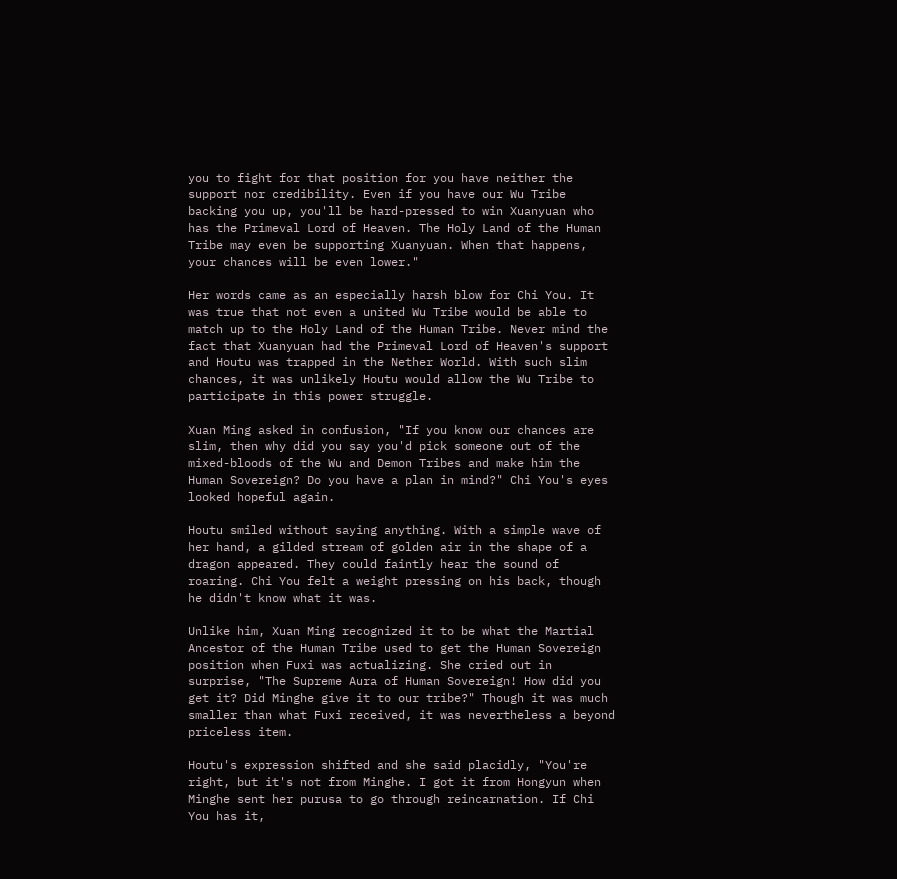you to fight for that position for you have neither the support nor credibility. Even if you have our Wu Tribe backing you up, you'll be hard-pressed to win Xuanyuan who has the Primeval Lord of Heaven. The Holy Land of the Human Tribe may even be supporting Xuanyuan. When that happens, your chances will be even lower."

Her words came as an especially harsh blow for Chi You. It was true that not even a united Wu Tribe would be able to match up to the Holy Land of the Human Tribe. Never mind the fact that Xuanyuan had the Primeval Lord of Heaven's support and Houtu was trapped in the Nether World. With such slim chances, it was unlikely Houtu would allow the Wu Tribe to participate in this power struggle.

Xuan Ming asked in confusion, "If you know our chances are slim, then why did you say you'd pick someone out of the mixed-bloods of the Wu and Demon Tribes and make him the Human Sovereign? Do you have a plan in mind?" Chi You's eyes looked hopeful again.

Houtu smiled without saying anything. With a simple wave of her hand, a gilded stream of golden air in the shape of a dragon appeared. They could faintly hear the sound of roaring. Chi You felt a weight pressing on his back, though he didn't know what it was.

Unlike him, Xuan Ming recognized it to be what the Martial Ancestor of the Human Tribe used to get the Human Sovereign position when Fuxi was actualizing. She cried out in surprise, "The Supreme Aura of Human Sovereign! How did you get it? Did Minghe give it to our tribe?" Though it was much smaller than what Fuxi received, it was nevertheless a beyond priceless item.

Houtu's expression shifted and she said placidly, "You're right, but it's not from Minghe. I got it from Hongyun when Minghe sent her purusa to go through reincarnation. If Chi You has it,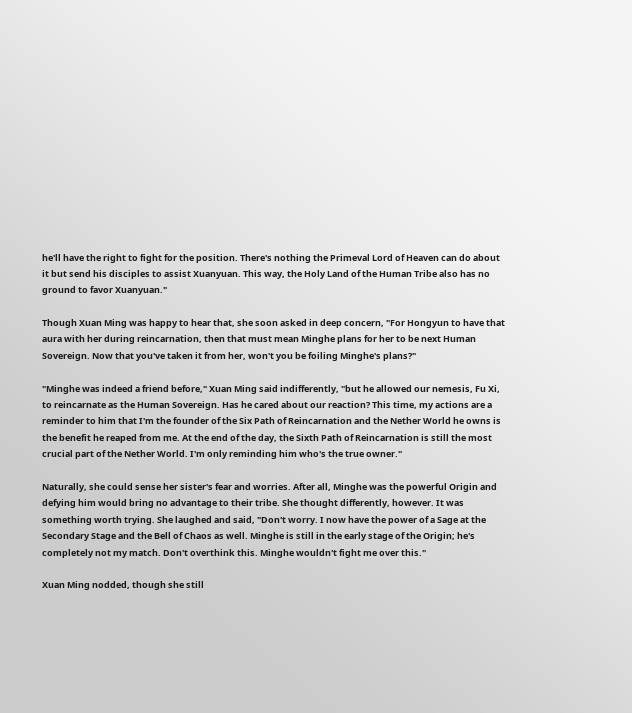he'll have the right to fight for the position. There's nothing the Primeval Lord of Heaven can do about it but send his disciples to assist Xuanyuan. This way, the Holy Land of the Human Tribe also has no ground to favor Xuanyuan."

Though Xuan Ming was happy to hear that, she soon asked in deep concern, "For Hongyun to have that aura with her during reincarnation, then that must mean Minghe plans for her to be next Human Sovereign. Now that you've taken it from her, won't you be foiling Minghe's plans?"

"Minghe was indeed a friend before," Xuan Ming said indifferently, "but he allowed our nemesis, Fu Xi, to reincarnate as the Human Sovereign. Has he cared about our reaction? This time, my actions are a reminder to him that I'm the founder of the Six Path of Reincarnation and the Nether World he owns is the benefit he reaped from me. At the end of the day, the Sixth Path of Reincarnation is still the most crucial part of the Nether World. I'm only reminding him who's the true owner."

Naturally, she could sense her sister's fear and worries. After all, Minghe was the powerful Origin and defying him would bring no advantage to their tribe. She thought differently, however. It was something worth trying. She laughed and said, "Don't worry. I now have the power of a Sage at the Secondary Stage and the Bell of Chaos as well. Minghe is still in the early stage of the Origin; he's completely not my match. Don't overthink this. Minghe wouldn't fight me over this."

Xuan Ming nodded, though she still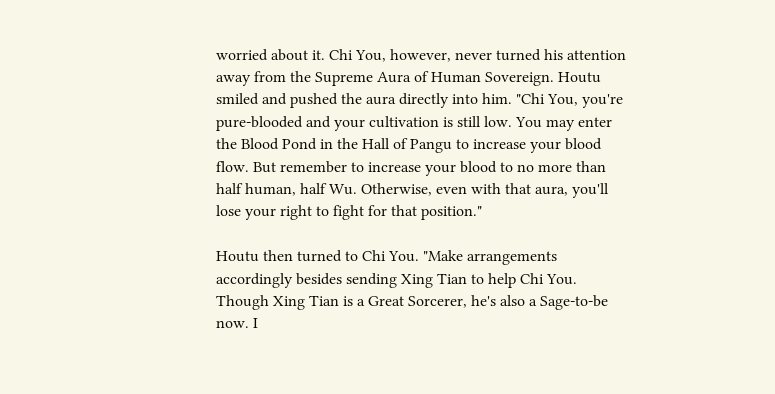worried about it. Chi You, however, never turned his attention away from the Supreme Aura of Human Sovereign. Houtu smiled and pushed the aura directly into him. "Chi You, you're pure-blooded and your cultivation is still low. You may enter the Blood Pond in the Hall of Pangu to increase your blood flow. But remember to increase your blood to no more than half human, half Wu. Otherwise, even with that aura, you'll lose your right to fight for that position."

Houtu then turned to Chi You. "Make arrangements accordingly besides sending Xing Tian to help Chi You. Though Xing Tian is a Great Sorcerer, he's also a Sage-to-be now. I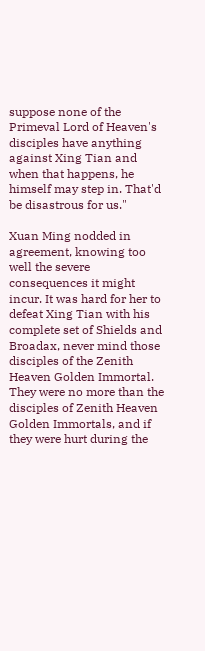suppose none of the Primeval Lord of Heaven's disciples have anything against Xing Tian and when that happens, he himself may step in. That'd be disastrous for us."

Xuan Ming nodded in agreement, knowing too well the severe consequences it might incur. It was hard for her to defeat Xing Tian with his complete set of Shields and Broadax, never mind those disciples of the Zenith Heaven Golden Immortal. They were no more than the disciples of Zenith Heaven Golden Immortals, and if they were hurt during the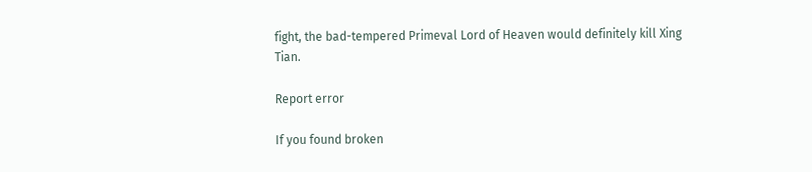fight, the bad-tempered Primeval Lord of Heaven would definitely kill Xing Tian.

Report error

If you found broken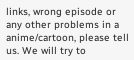links, wrong episode or any other problems in a anime/cartoon, please tell us. We will try to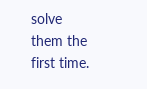solve them the first time.